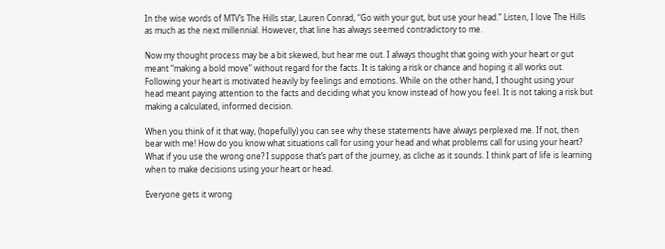In the wise words of MTV’s The Hills star, Lauren Conrad, “Go with your gut, but use your head.” Listen, I love The Hills as much as the next millennial. However, that line has always seemed contradictory to me.

Now my thought process may be a bit skewed, but hear me out. I always thought that going with your heart or gut meant “making a bold move” without regard for the facts. It is taking a risk or chance and hoping it all works out. Following your heart is motivated heavily by feelings and emotions. While on the other hand, I thought using your head meant paying attention to the facts and deciding what you know instead of how you feel. It is not taking a risk but making a calculated, informed decision.

When you think of it that way, (hopefully) you can see why these statements have always perplexed me. If not, then bear with me! How do you know what situations call for using your head and what problems call for using your heart? What if you use the wrong one? I suppose that’s part of the journey, as cliche as it sounds. I think part of life is learning when to make decisions using your heart or head.

Everyone gets it wrong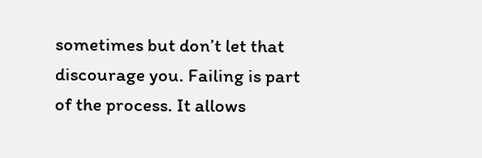sometimes but don’t let that discourage you. Failing is part of the process. It allows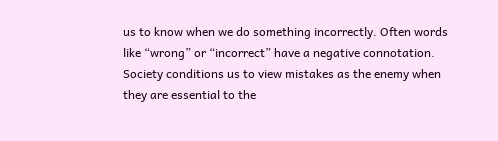us to know when we do something incorrectly. Often words like “wrong” or “incorrect” have a negative connotation. Society conditions us to view mistakes as the enemy when they are essential to the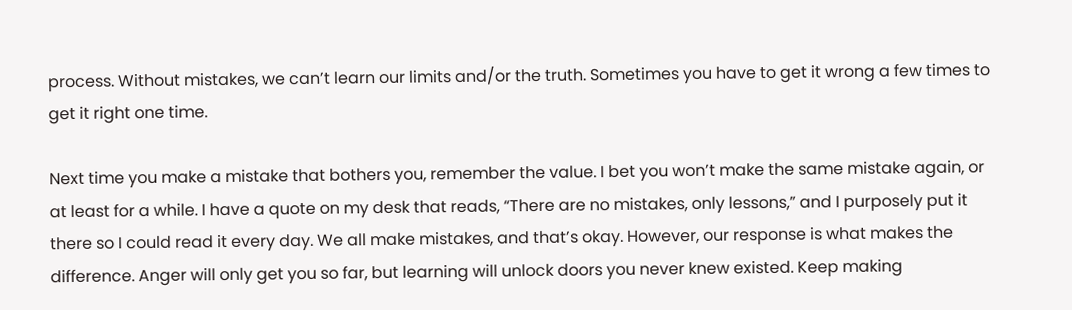process. Without mistakes, we can’t learn our limits and/or the truth. Sometimes you have to get it wrong a few times to get it right one time.

Next time you make a mistake that bothers you, remember the value. I bet you won’t make the same mistake again, or at least for a while. I have a quote on my desk that reads, “There are no mistakes, only lessons,” and I purposely put it there so I could read it every day. We all make mistakes, and that’s okay. However, our response is what makes the difference. Anger will only get you so far, but learning will unlock doors you never knew existed. Keep making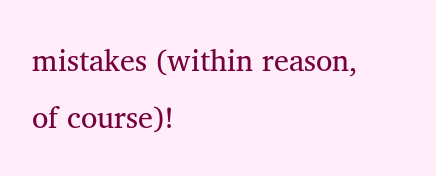mistakes (within reason, of course)!